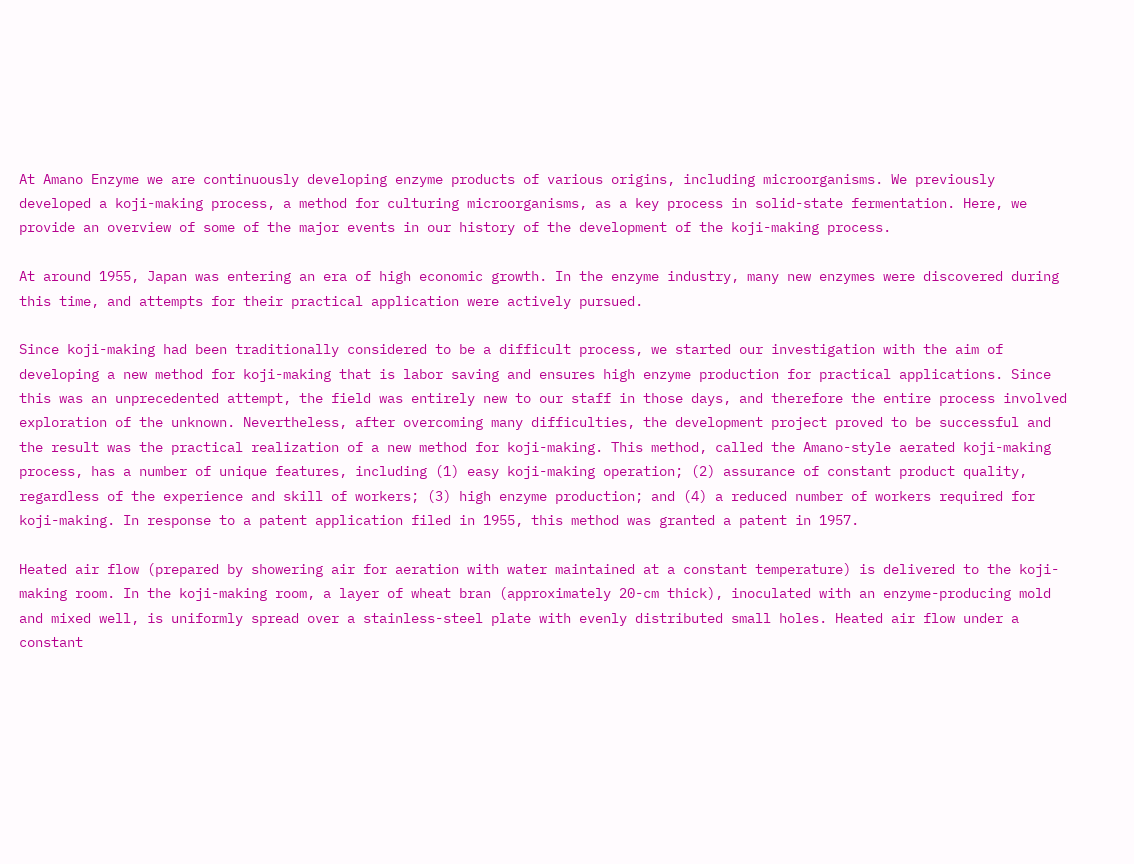At Amano Enzyme we are continuously developing enzyme products of various origins, including microorganisms. We previously developed a koji-making process, a method for culturing microorganisms, as a key process in solid-state fermentation. Here, we provide an overview of some of the major events in our history of the development of the koji-making process.

At around 1955, Japan was entering an era of high economic growth. In the enzyme industry, many new enzymes were discovered during this time, and attempts for their practical application were actively pursued.

Since koji-making had been traditionally considered to be a difficult process, we started our investigation with the aim of developing a new method for koji-making that is labor saving and ensures high enzyme production for practical applications. Since this was an unprecedented attempt, the field was entirely new to our staff in those days, and therefore the entire process involved exploration of the unknown. Nevertheless, after overcoming many difficulties, the development project proved to be successful and the result was the practical realization of a new method for koji-making. This method, called the Amano-style aerated koji-making process, has a number of unique features, including (1) easy koji-making operation; (2) assurance of constant product quality, regardless of the experience and skill of workers; (3) high enzyme production; and (4) a reduced number of workers required for koji-making. In response to a patent application filed in 1955, this method was granted a patent in 1957.

Heated air flow (prepared by showering air for aeration with water maintained at a constant temperature) is delivered to the koji-making room. In the koji-making room, a layer of wheat bran (approximately 20-cm thick), inoculated with an enzyme-producing mold and mixed well, is uniformly spread over a stainless-steel plate with evenly distributed small holes. Heated air flow under a constant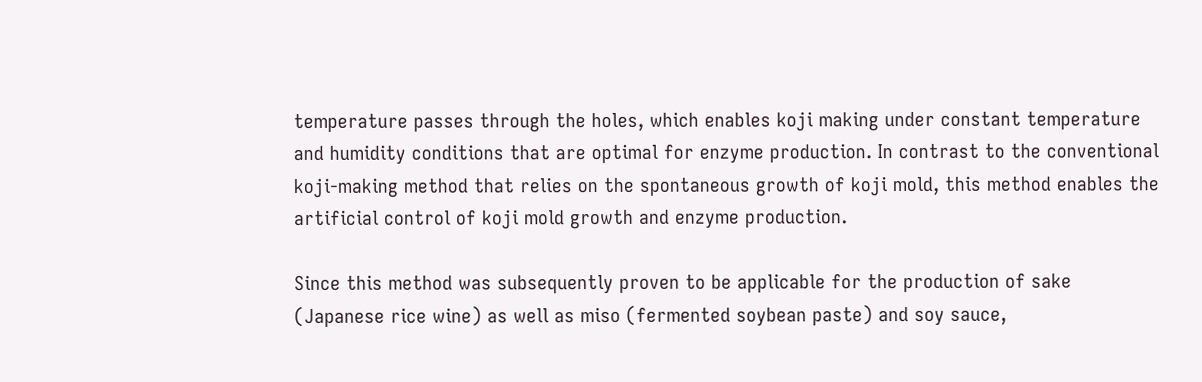temperature passes through the holes, which enables koji making under constant temperature and humidity conditions that are optimal for enzyme production. In contrast to the conventional koji-making method that relies on the spontaneous growth of koji mold, this method enables the artificial control of koji mold growth and enzyme production.

Since this method was subsequently proven to be applicable for the production of sake (Japanese rice wine) as well as miso (fermented soybean paste) and soy sauce,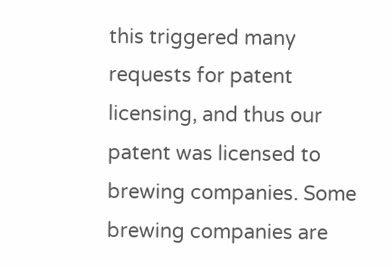this triggered many requests for patent licensing, and thus our patent was licensed to brewing companies. Some brewing companies are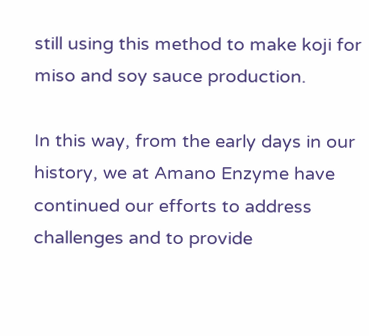still using this method to make koji for miso and soy sauce production.

In this way, from the early days in our history, we at Amano Enzyme have continued our efforts to address challenges and to provide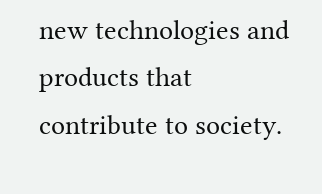new technologies and products that contribute to society.